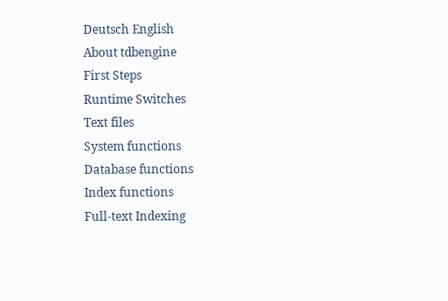Deutsch English
About tdbengine
First Steps
Runtime Switches
Text files
System functions
Database functions
Index functions
Full-text Indexing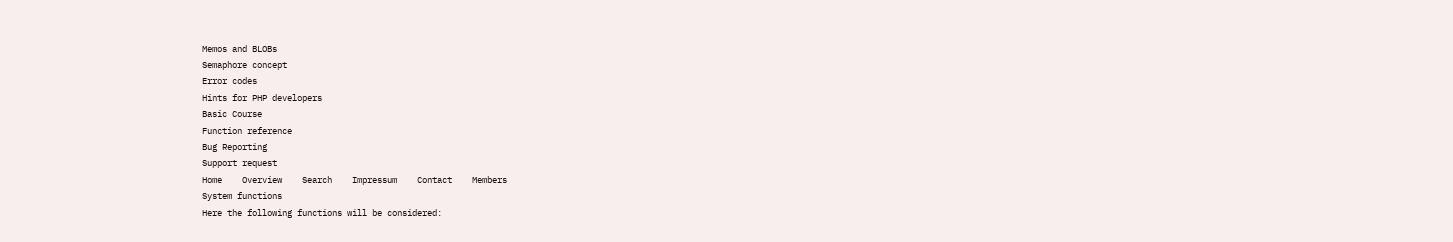Memos and BLOBs
Semaphore concept
Error codes
Hints for PHP developers
Basic Course
Function reference
Bug Reporting
Support request
Home    Overview    Search    Impressum    Contact    Members
System functions
Here the following functions will be considered: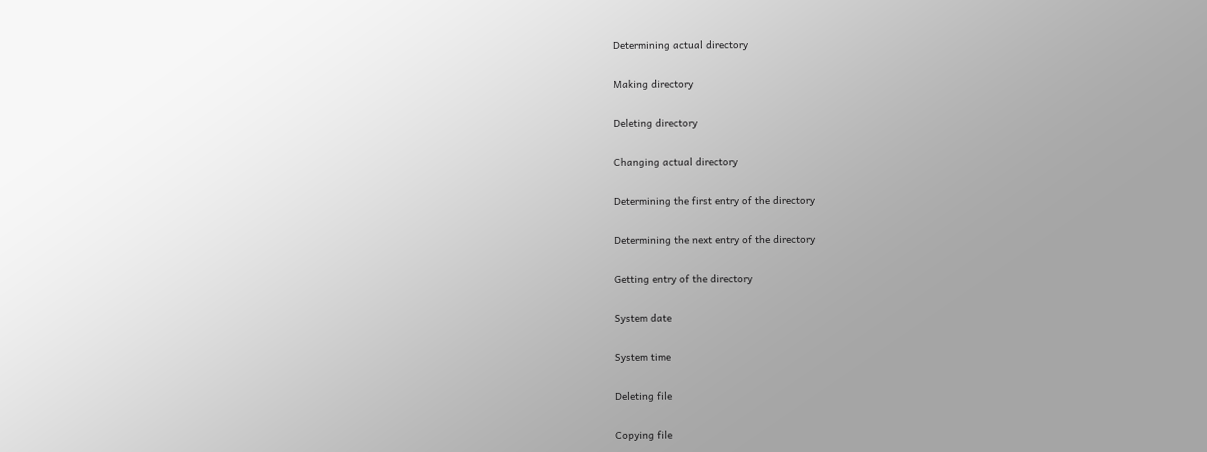Determining actual directory


Making directory


Deleting directory


Changing actual directory


Determining the first entry of the directory


Determining the next entry of the directory


Getting entry of the directory


System date


System time


Deleting file


Copying file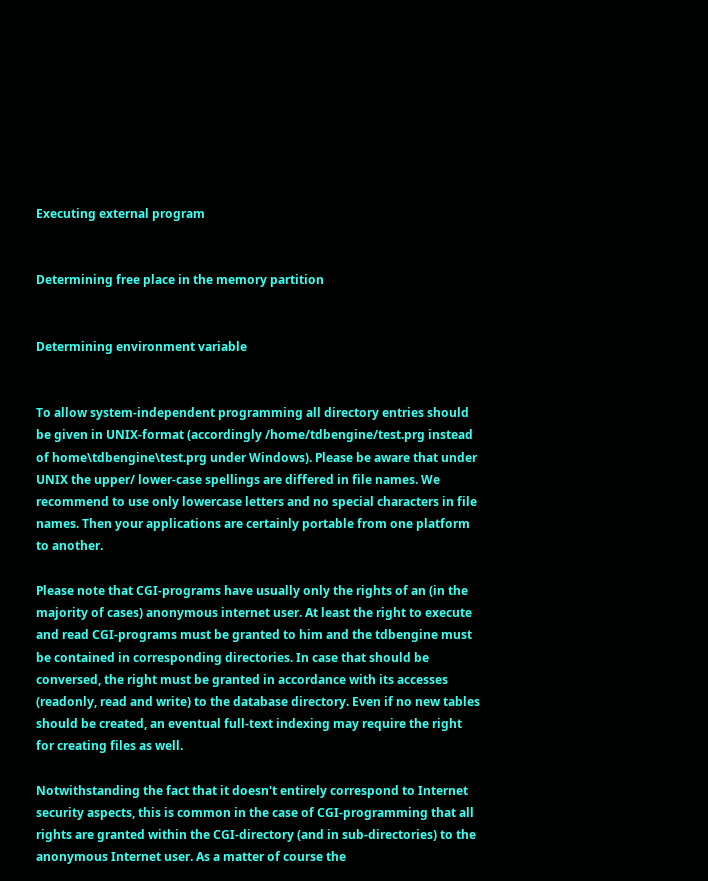Executing external program


Determining free place in the memory partition


Determining environment variable


To allow system-independent programming all directory entries should be given in UNIX-format (accordingly /home/tdbengine/test.prg instead of home\tdbengine\test.prg under Windows). Please be aware that under UNIX the upper/ lower-case spellings are differed in file names. We recommend to use only lowercase letters and no special characters in file names. Then your applications are certainly portable from one platform to another.

Please note that CGI-programs have usually only the rights of an (in the majority of cases) anonymous internet user. At least the right to execute and read CGI-programs must be granted to him and the tdbengine must be contained in corresponding directories. In case that should be conversed, the right must be granted in accordance with its accesses (readonly, read and write) to the database directory. Even if no new tables should be created, an eventual full-text indexing may require the right for creating files as well.

Notwithstanding the fact that it doesn't entirely correspond to Internet security aspects, this is common in the case of CGI-programming that all rights are granted within the CGI-directory (and in sub-directories) to the anonymous Internet user. As a matter of course the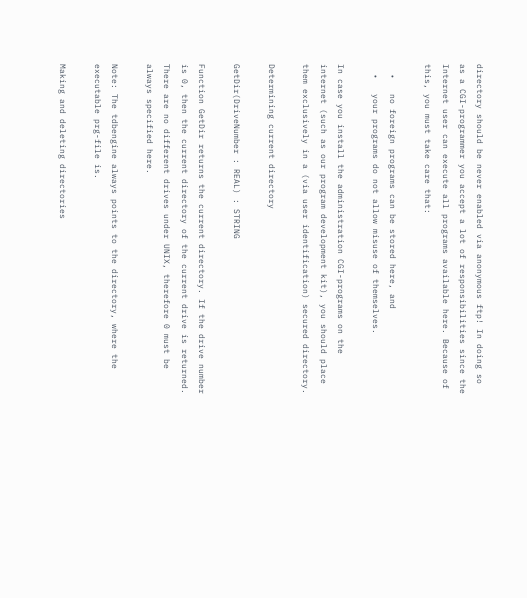directory should be never enabled via anonymous ftp! In doing so as a CGI-programmer you accept a lot of responsibilities since the Internet user can execute all programs available here. Because of this, you must take care that:

  •   no foreign programs can be stored here, and
  •   your programs do not allow misuse of themselves.

In case you install the administration CGI-programs on the internet (such as our program development kit), you should place them exclusively in a (via user identification) secured directory.

Determining current directory

GetDir(DriveNumber : REAL) : STRING

Function GetDir returns the current directory. If the drive number is 0, then the current directory of the current drive is returned. There are no different drives under UNIX, therefore 0 must be always specified here.

Note: The tdbengine always points to the directory, where the executable prg-file is.

Making and deleting directories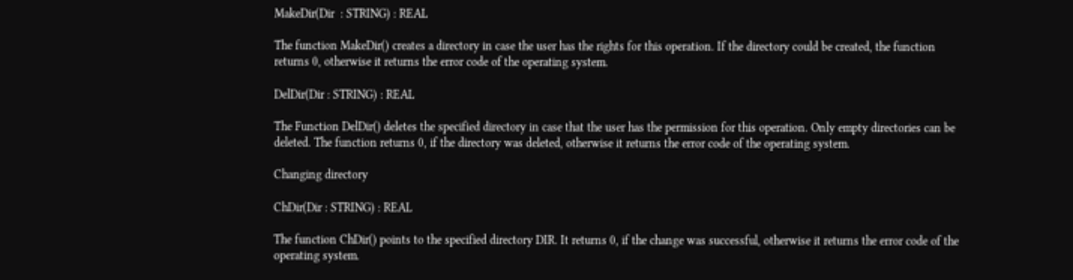MakeDir(Dir  : STRING) : REAL

The function MakeDir() creates a directory in case the user has the rights for this operation. If the directory could be created, the function returns 0, otherwise it returns the error code of the operating system.

DelDir(Dir : STRING) : REAL

The Function DelDir() deletes the specified directory in case that the user has the permission for this operation. Only empty directories can be deleted. The function returns 0, if the directory was deleted, otherwise it returns the error code of the operating system.

Changing directory

ChDir(Dir : STRING) : REAL

The function ChDir() points to the specified directory DIR. It returns 0, if the change was successful, otherwise it returns the error code of the operating system.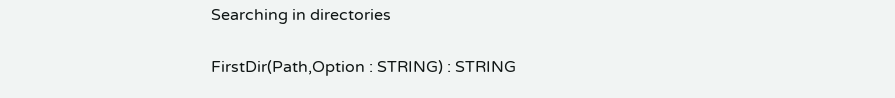Searching in directories

FirstDir(Path,Option : STRING) : STRING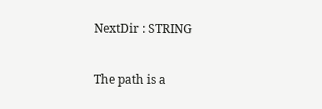NextDir : STRING

The path is a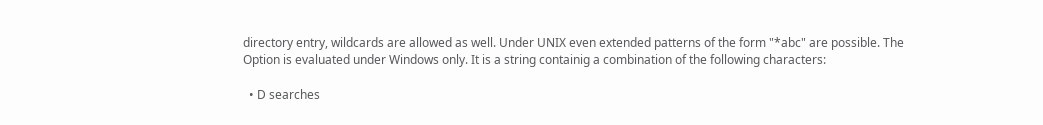directory entry, wildcards are allowed as well. Under UNIX even extended patterns of the form "*abc" are possible. The Option is evaluated under Windows only. It is a string containig a combination of the following characters:

  • D searches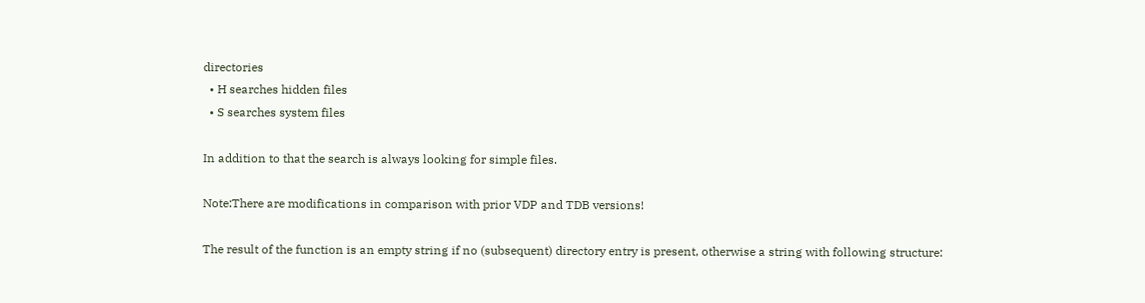directories
  • H searches hidden files
  • S searches system files

In addition to that the search is always looking for simple files.

Note:There are modifications in comparison with prior VDP and TDB versions!

The result of the function is an empty string if no (subsequent) directory entry is present, otherwise a string with following structure: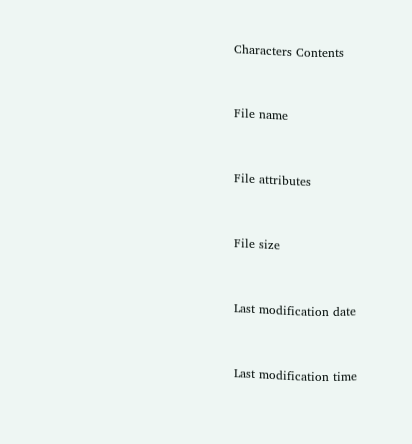Characters Contents


File name


File attributes


File size


Last modification date


Last modification time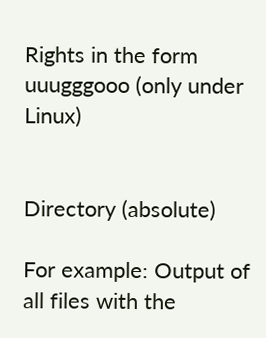Rights in the form uuugggooo (only under Linux)


Directory (absolute)

For example: Output of all files with the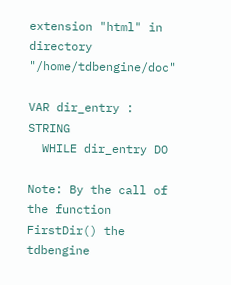extension "html" in directory "/home/tdbengine/doc"

VAR dir_entry : STRING
  WHILE dir_entry DO

Note: By the call of the function FirstDir() the tdbengine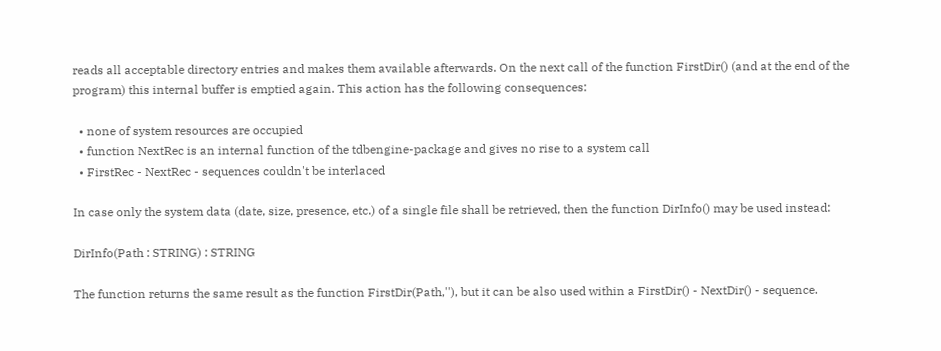reads all acceptable directory entries and makes them available afterwards. On the next call of the function FirstDir() (and at the end of the program) this internal buffer is emptied again. This action has the following consequences:

  • none of system resources are occupied
  • function NextRec is an internal function of the tdbengine-package and gives no rise to a system call
  • FirstRec - NextRec - sequences couldn't be interlaced

In case only the system data (date, size, presence, etc.) of a single file shall be retrieved, then the function DirInfo() may be used instead:

DirInfo(Path : STRING) : STRING

The function returns the same result as the function FirstDir(Path,''), but it can be also used within a FirstDir() - NextDir() - sequence.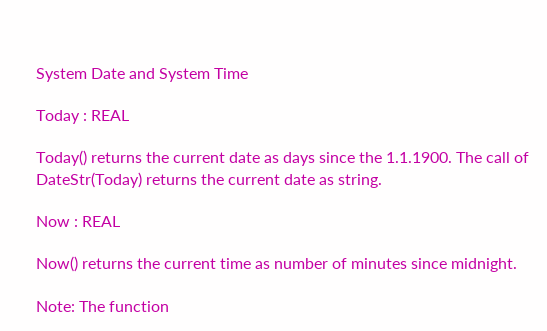System Date and System Time

Today : REAL

Today() returns the current date as days since the 1.1.1900. The call of DateStr(Today) returns the current date as string.

Now : REAL

Now() returns the current time as number of minutes since midnight.

Note: The function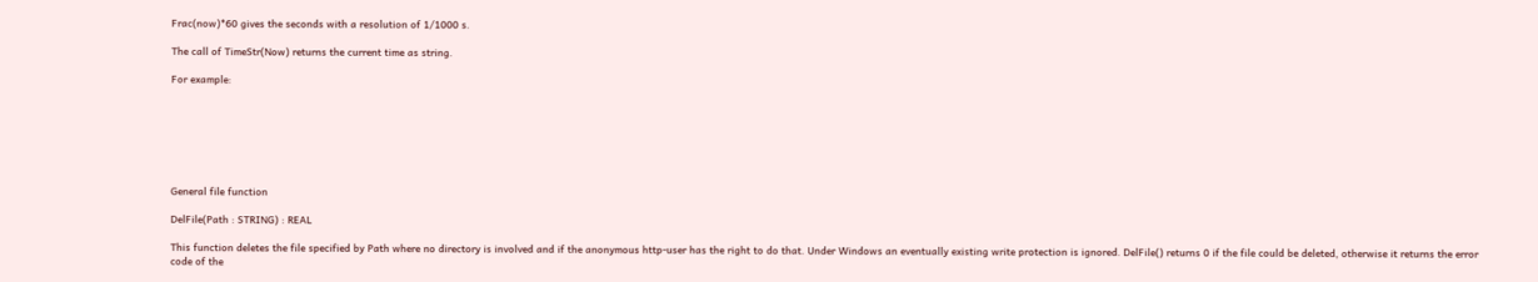Frac(now)*60 gives the seconds with a resolution of 1/1000 s.

The call of TimeStr(Now) returns the current time as string.

For example:







General file function

DelFile(Path : STRING) : REAL

This function deletes the file specified by Path where no directory is involved and if the anonymous http-user has the right to do that. Under Windows an eventually existing write protection is ignored. DelFile() returns 0 if the file could be deleted, otherwise it returns the error code of the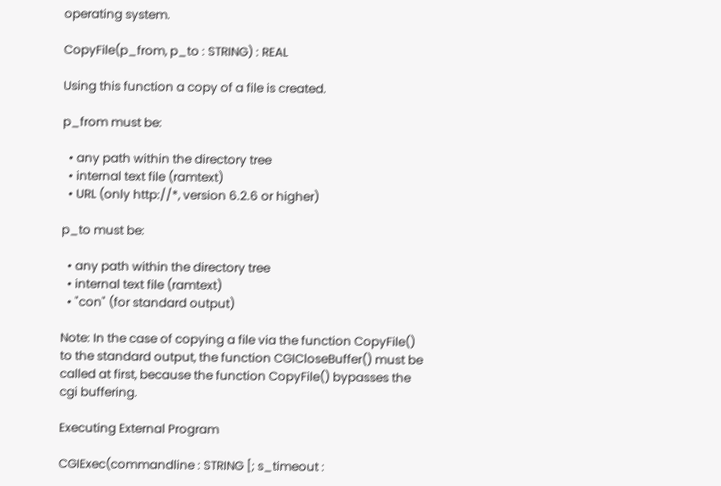operating system.

CopyFile(p_from, p_to : STRING) : REAL

Using this function a copy of a file is created.

p_from must be:

  • any path within the directory tree
  • internal text file (ramtext)
  • URL (only http://*, version 6.2.6 or higher)

p_to must be:

  • any path within the directory tree
  • internal text file (ramtext)
  • "con" (for standard output)

Note: In the case of copying a file via the function CopyFile() to the standard output, the function CGICloseBuffer() must be called at first, because the function CopyFile() bypasses the cgi buffering.

Executing External Program

CGIExec(commandline : STRING [; s_timeout :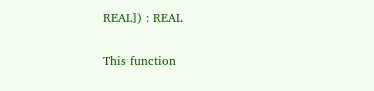REAL]) : REAL

This function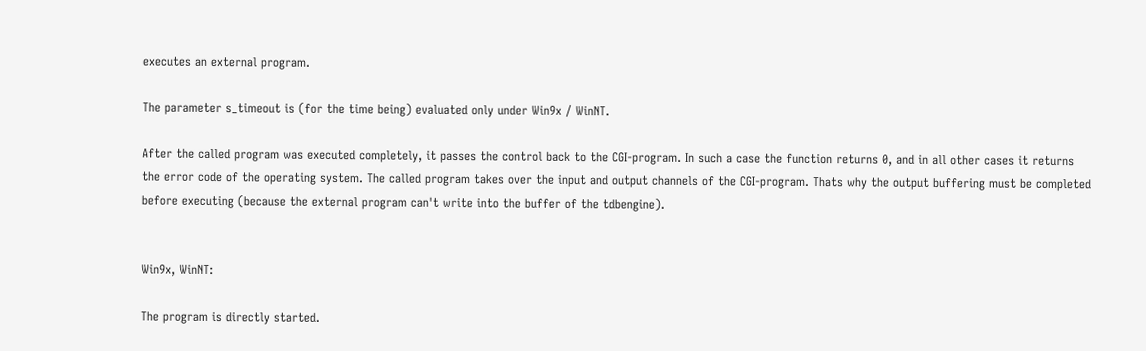executes an external program.

The parameter s_timeout is (for the time being) evaluated only under Win9x / WinNT.

After the called program was executed completely, it passes the control back to the CGI-program. In such a case the function returns 0, and in all other cases it returns the error code of the operating system. The called program takes over the input and output channels of the CGI-program. Thats why the output buffering must be completed before executing (because the external program can't write into the buffer of the tdbengine).


Win9x, WinNT:

The program is directly started.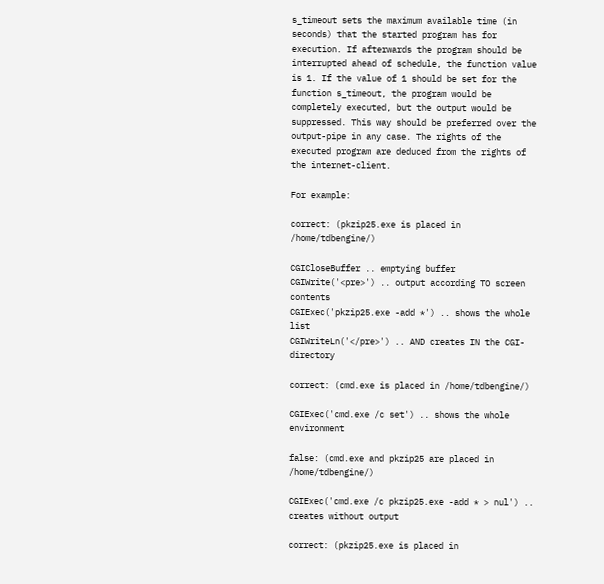s_timeout sets the maximum available time (in seconds) that the started program has for execution. If afterwards the program should be interrupted ahead of schedule, the function value is 1. If the value of 1 should be set for the function s_timeout, the program would be completely executed, but the output would be suppressed. This way should be preferred over the output-pipe in any case. The rights of the executed program are deduced from the rights of the internet-client.

For example:

correct: (pkzip25.exe is placed in /home/tdbengine/)

CGICloseBuffer .. emptying buffer
CGIWrite('<pre>') .. output according TO screen contents
CGIExec('pkzip25.exe -add *') .. shows the whole list
CGIWriteLn('</pre>') .. AND creates IN the CGI-directory

correct: (cmd.exe is placed in /home/tdbengine/)

CGIExec('cmd.exe /c set') .. shows the whole environment

false: (cmd.exe and pkzip25 are placed in /home/tdbengine/)

CGIExec('cmd.exe /c pkzip25.exe -add * > nul') .. creates without output

correct: (pkzip25.exe is placed in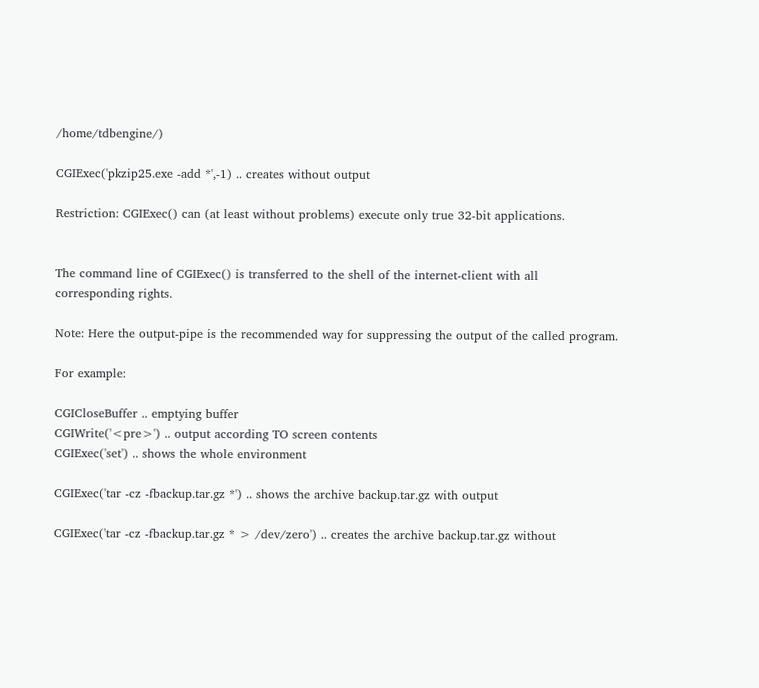/home/tdbengine/)

CGIExec('pkzip25.exe -add *',-1) .. creates without output

Restriction: CGIExec() can (at least without problems) execute only true 32-bit applications.


The command line of CGIExec() is transferred to the shell of the internet-client with all corresponding rights.

Note: Here the output-pipe is the recommended way for suppressing the output of the called program.

For example:

CGICloseBuffer .. emptying buffer
CGIWrite('<pre>') .. output according TO screen contents
CGIExec('set') .. shows the whole environment

CGIExec('tar -cz -fbackup.tar.gz *') .. shows the archive backup.tar.gz with output

CGIExec('tar -cz -fbackup.tar.gz * > /dev/zero') .. creates the archive backup.tar.gz without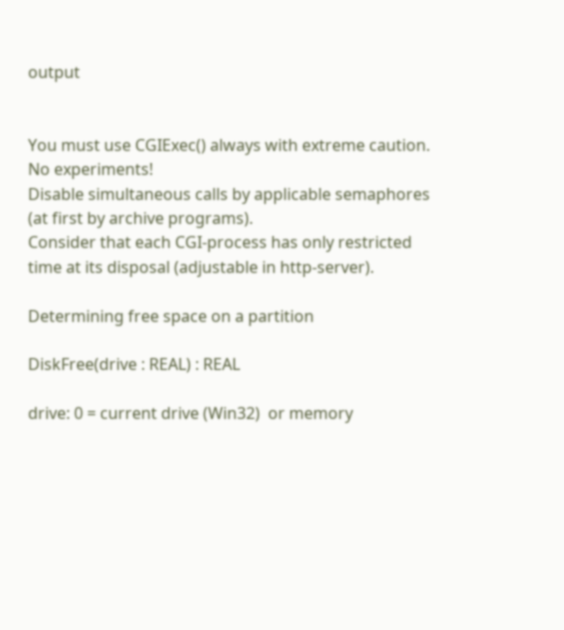output


You must use CGIExec() always with extreme caution. No experiments!
Disable simultaneous calls by applicable semaphores (at first by archive programs).
Consider that each CGI-process has only restricted time at its disposal (adjustable in http-server).

Determining free space on a partition

DiskFree(drive : REAL) : REAL

drive: 0 = current drive (Win32)  or memory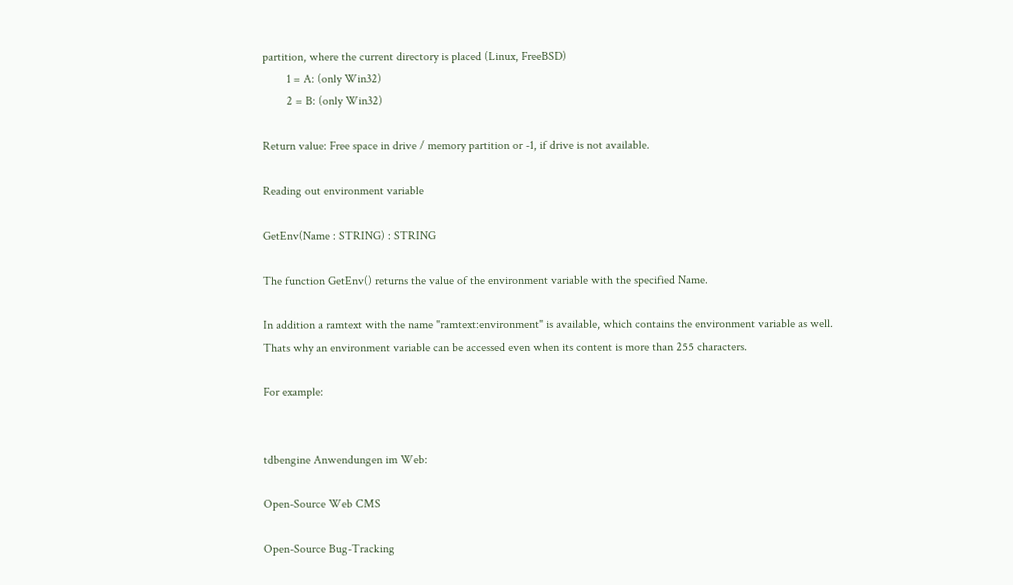partition, where the current directory is placed (Linux, FreeBSD)
        1 = A: (only Win32)
        2 = B: (only Win32)

Return value: Free space in drive / memory partition or -1, if drive is not available.

Reading out environment variable

GetEnv(Name : STRING) : STRING

The function GetEnv() returns the value of the environment variable with the specified Name.

In addition a ramtext with the name "ramtext:environment" is available, which contains the environment variable as well. Thats why an environment variable can be accessed even when its content is more than 255 characters.

For example:


tdbengine Anwendungen im Web:

Open-Source Web CMS

Open-Source Bug-Tracking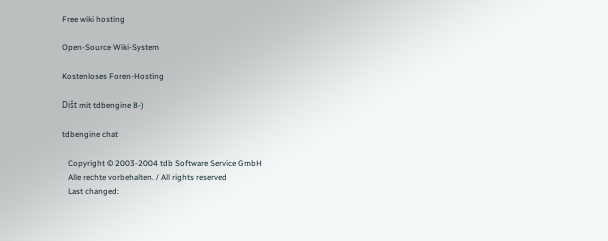Free wiki hosting

Open-Source Wiki-System

Kostenloses Foren-Hosting

Dišt mit tdbengine 8-)

tdbengine chat

   Copyright © 2003-2004 tdb Software Service GmbH
   Alle rechte vorbehalten. / All rights reserved
   Last changed: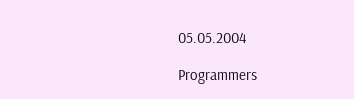05.05.2004

Programmers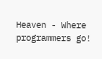Heaven - Where programmers go!